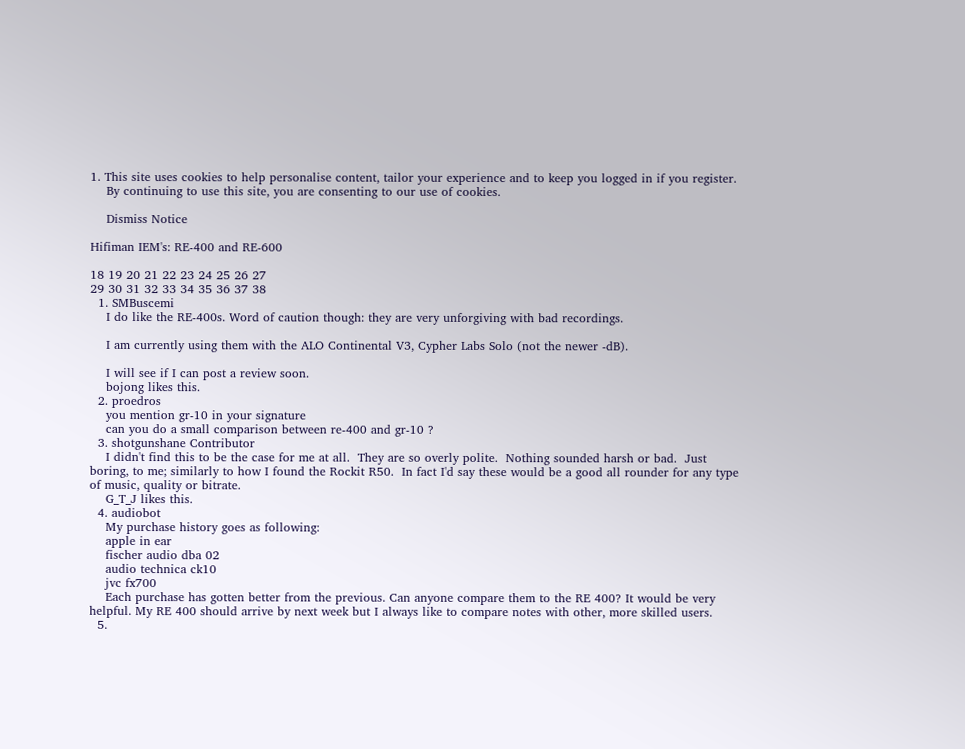1. This site uses cookies to help personalise content, tailor your experience and to keep you logged in if you register.
    By continuing to use this site, you are consenting to our use of cookies.

    Dismiss Notice

Hifiman IEM's: RE-400 and RE-600

18 19 20 21 22 23 24 25 26 27
29 30 31 32 33 34 35 36 37 38
  1. SMBuscemi
    I do like the RE-400s. Word of caution though: they are very unforgiving with bad recordings.

    I am currently using them with the ALO Continental V3, Cypher Labs Solo (not the newer -dB).

    I will see if I can post a review soon.
    bojong likes this.
  2. proedros
    you mention gr-10 in your signature
    can you do a small comparison between re-400 and gr-10 ?
  3. shotgunshane Contributor
    I didn't find this to be the case for me at all.  They are so overly polite.  Nothing sounded harsh or bad.  Just boring, to me; similarly to how I found the Rockit R50.  In fact I'd say these would be a good all rounder for any type of music, quality or bitrate.
    G_T_J likes this.
  4. audiobot
    My purchase history goes as following:
    apple in ear
    fischer audio dba 02
    audio technica ck10
    jvc fx700
    Each purchase has gotten better from the previous. Can anyone compare them to the RE 400? It would be very helpful. My RE 400 should arrive by next week but I always like to compare notes with other, more skilled users.
  5.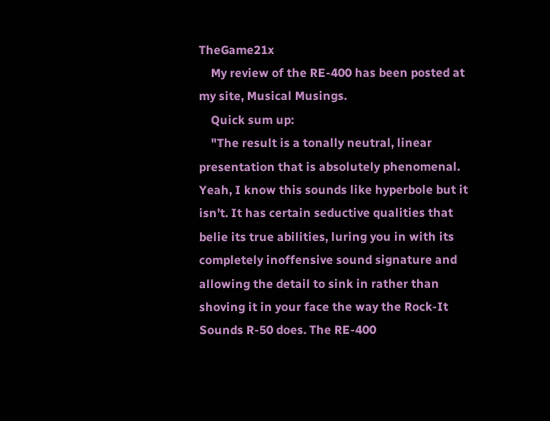TheGame21x
    My review of the RE-400 has been posted at my site, Musical Musings.
    Quick sum up:
    "The result is a tonally neutral, linear presentation that is absolutely phenomenal. Yeah, I know this sounds like hyperbole but it isn’t. It has certain seductive qualities that belie its true abilities, luring you in with its completely inoffensive sound signature and allowing the detail to sink in rather than shoving it in your face the way the Rock-It Sounds R-50 does. The RE-400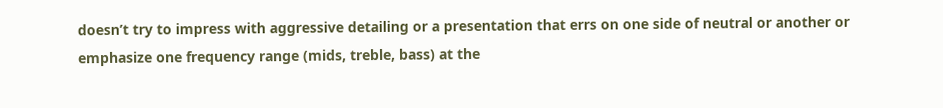doesn’t try to impress with aggressive detailing or a presentation that errs on one side of neutral or another or emphasize one frequency range (mids, treble, bass) at the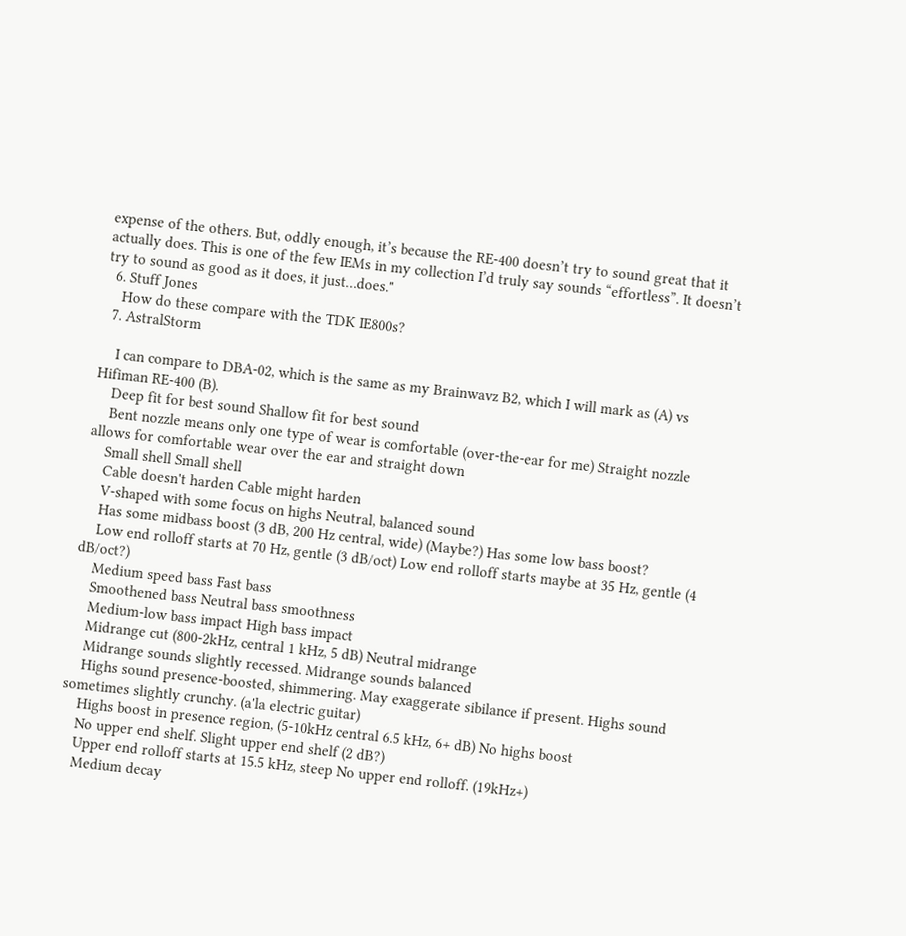expense of the others. But, oddly enough, it’s because the RE-400 doesn’t try to sound great that it actually does. This is one of the few IEMs in my collection I’d truly say sounds “effortless”. It doesn’t try to sound as good as it does, it just…does."
  6. Stuff Jones
    How do these compare with the TDK IE800s?
  7. AstralStorm

    I can compare to DBA-02, which is the same as my Brainwavz B2, which I will mark as (A) vs Hifiman RE-400 (B).
    Deep fit for best sound Shallow fit for best sound
    Bent nozzle means only one type of wear is comfortable (over-the-ear for me) Straight nozzle allows for comfortable wear over the ear and straight down
    Small shell Small shell
    Cable doesn't harden Cable might harden
    V-shaped with some focus on highs Neutral, balanced sound
    Has some midbass boost (3 dB, 200 Hz central, wide) (Maybe?) Has some low bass boost?
    Low end rolloff starts at 70 Hz, gentle (3 dB/oct) Low end rolloff starts maybe at 35 Hz, gentle (4 dB/oct?)
    Medium speed bass Fast bass
    Smoothened bass Neutral bass smoothness
    Medium-low bass impact High bass impact
    Midrange cut (800-2kHz, central 1 kHz, 5 dB) Neutral midrange
    Midrange sounds slightly recessed. Midrange sounds balanced
    Highs sound presence-boosted, shimmering. May exaggerate sibilance if present. Highs sound sometimes slightly crunchy. (a'la electric guitar)
    Highs boost in presence region, (5-10kHz central 6.5 kHz, 6+ dB) No highs boost
    No upper end shelf. Slight upper end shelf (2 dB?)
    Upper end rolloff starts at 15.5 kHz, steep No upper end rolloff. (19kHz+)
    Medium decay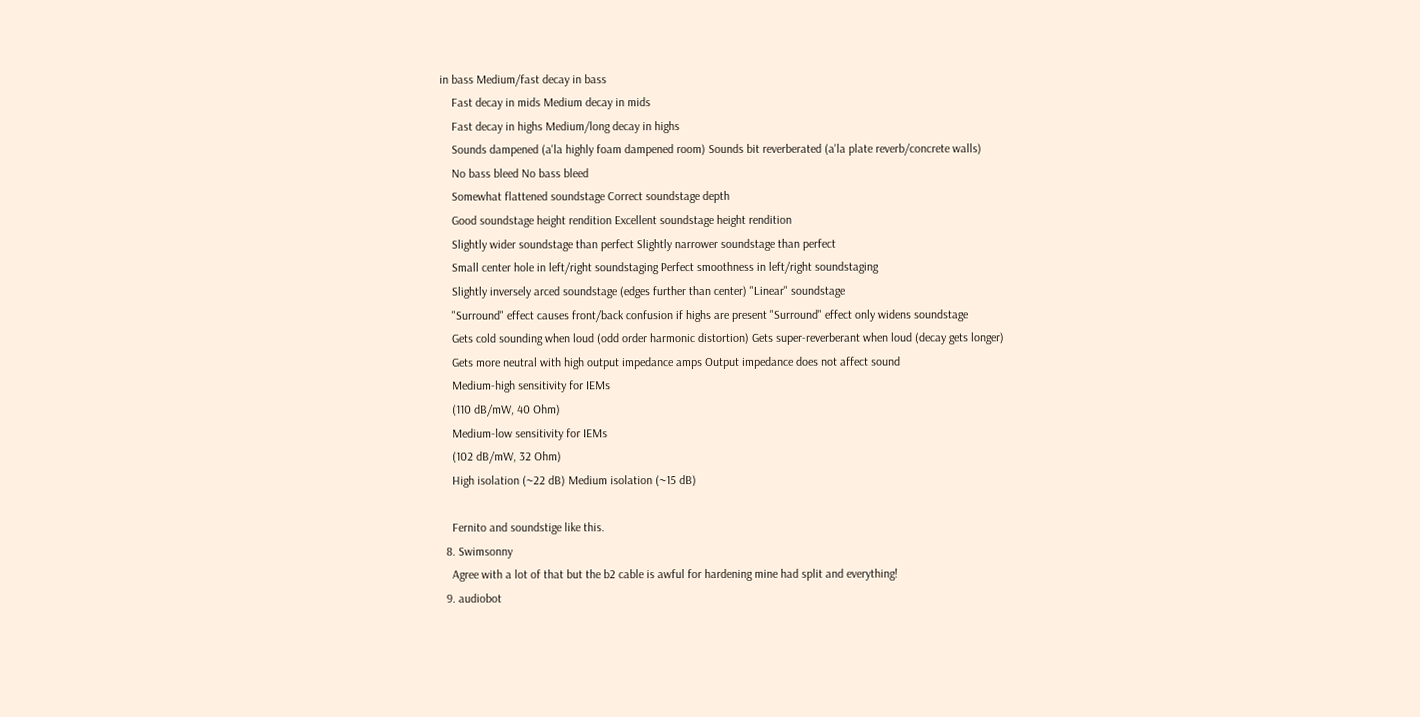in bass Medium/fast decay in bass
    Fast decay in mids Medium decay in mids
    Fast decay in highs Medium/long decay in highs
    Sounds dampened (a'la highly foam dampened room) Sounds bit reverberated (a'la plate reverb/concrete walls)
    No bass bleed No bass bleed
    Somewhat flattened soundstage Correct soundstage depth
    Good soundstage height rendition Excellent soundstage height rendition
    Slightly wider soundstage than perfect Slightly narrower soundstage than perfect
    Small center hole in left/right soundstaging Perfect smoothness in left/right soundstaging
    Slightly inversely arced soundstage (edges further than center) "Linear" soundstage
    "Surround" effect causes front/back confusion if highs are present "Surround" effect only widens soundstage
    Gets cold sounding when loud (odd order harmonic distortion) Gets super-reverberant when loud (decay gets longer)
    Gets more neutral with high output impedance amps Output impedance does not affect sound
    Medium-high sensitivity for IEMs
    (110 dB/mW, 40 Ohm)
    Medium-low sensitivity for IEMs
    (102 dB/mW, 32 Ohm)
    High isolation (~22 dB) Medium isolation (~15 dB)

    Fernito and soundstige like this.
  8. Swimsonny
    Agree with a lot of that but the b2 cable is awful for hardening mine had split and everything!
  9. audiobot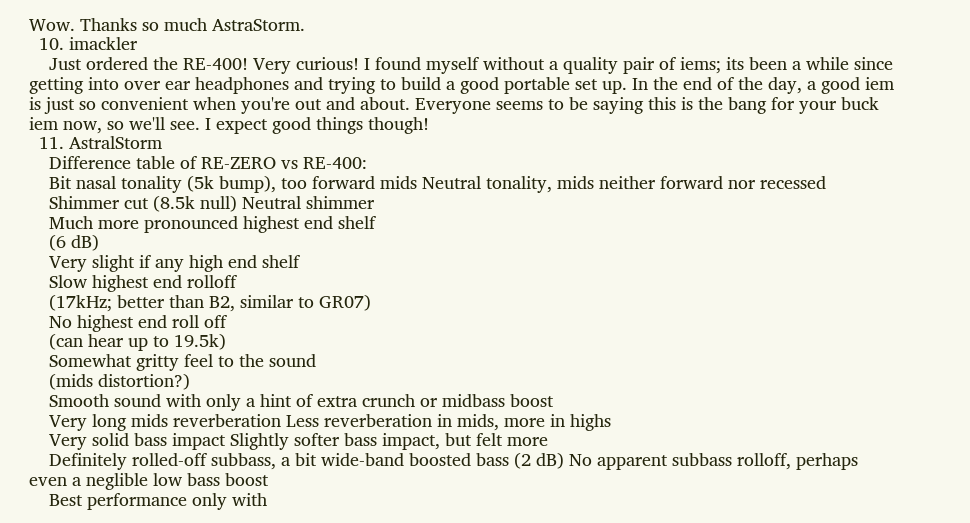Wow. Thanks so much AstraStorm.
  10. imackler
    Just ordered the RE-400! Very curious! I found myself without a quality pair of iems; its been a while since getting into over ear headphones and trying to build a good portable set up. In the end of the day, a good iem is just so convenient when you're out and about. Everyone seems to be saying this is the bang for your buck iem now, so we'll see. I expect good things though!
  11. AstralStorm
    Difference table of RE-ZERO vs RE-400:
    Bit nasal tonality (5k bump), too forward mids Neutral tonality, mids neither forward nor recessed
    Shimmer cut (8.5k null) Neutral shimmer
    Much more pronounced highest end shelf
    (6 dB)
    Very slight if any high end shelf
    Slow highest end rolloff
    (17kHz; better than B2, similar to GR07)
    No highest end roll off
    (can hear up to 19.5k)
    Somewhat gritty feel to the sound
    (mids distortion?)
    Smooth sound with only a hint of extra crunch or midbass boost
    Very long mids reverberation Less reverberation in mids, more in highs
    Very solid bass impact Slightly softer bass impact, but felt more
    Definitely rolled-off subbass, a bit wide-band boosted bass (2 dB) No apparent subbass rolloff, perhaps even a neglible low bass boost
    Best performance only with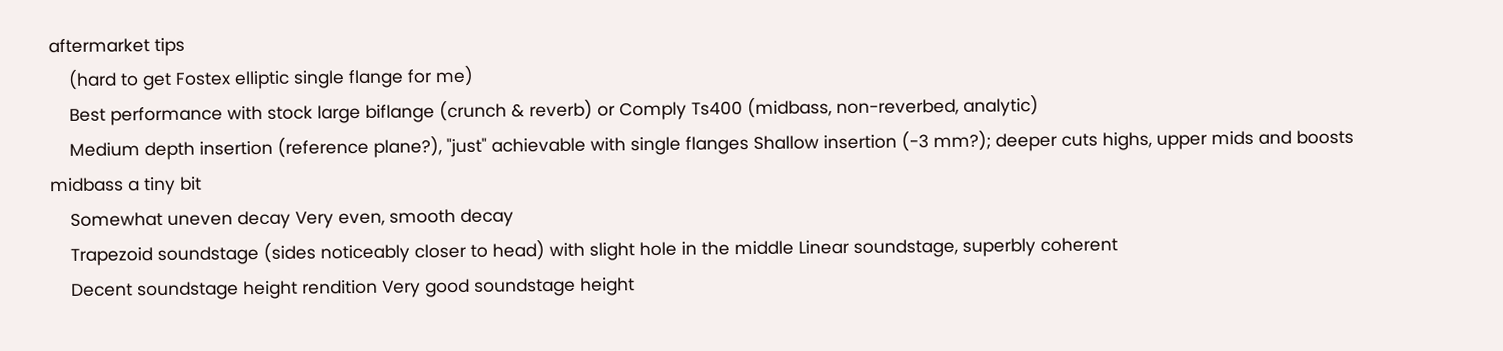aftermarket tips
    (hard to get Fostex elliptic single flange for me)
    Best performance with stock large biflange (crunch & reverb) or Comply Ts400 (midbass, non-reverbed, analytic)
    Medium depth insertion (reference plane?), "just" achievable with single flanges Shallow insertion (-3 mm?); deeper cuts highs, upper mids and boosts midbass a tiny bit
    Somewhat uneven decay Very even, smooth decay
    Trapezoid soundstage (sides noticeably closer to head) with slight hole in the middle Linear soundstage, superbly coherent
    Decent soundstage height rendition Very good soundstage height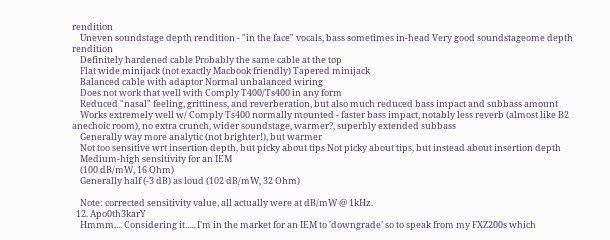rendition
    Uneven soundstage depth rendition - "in the face" vocals, bass sometimes in-head Very good soundstageome depth rendition
    Definitely hardened cable Probably the same cable at the top
    Flat wide minijack (not exactly Macbook friendly) Tapered minijack
    Balanced cable with adaptor Normal unbalanced wiring
    Does not work that well with Comply T400/Ts400 in any form
    Reduced "nasal" feeling, grittiness, and reverberation, but also much reduced bass impact and subbass amount
    Works extremely well w/ Comply Ts400 normally mounted - faster bass impact, notably less reverb (almost like B2 anechoic room), no extra crunch, wider soundstage, warmer?, superbly extended subbass
    Generally way more analytic (not brighter!), but warmer
    Not too sensitive wrt insertion depth, but picky about tips Not picky about tips, but instead about insertion depth
    Medium-high sensitivity for an IEM
    (100 dB/mW, 16 Ohm)
    Generally half (-3 dB) as loud (102 dB/mW, 32 Ohm)

    Note: corrected sensitivity value, all actually were at dB/mW @ 1kHz.
  12. Apo0th3karY
    Hmmm.... Considering it..... I'm in the market for an IEM to 'downgrade' so to speak from my FXZ200s which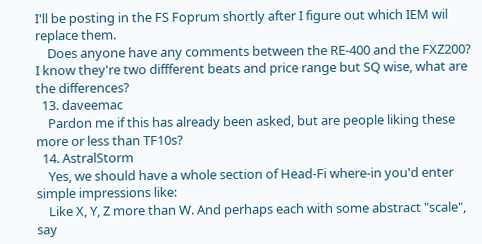I'll be posting in the FS Foprum shortly after I figure out which IEM wil replace them.
    Does anyone have any comments between the RE-400 and the FXZ200? I know they're two diffferent beats and price range but SQ wise, what are the differences?
  13. daveemac
    Pardon me if this has already been asked, but are people liking these more or less than TF10s?
  14. AstralStorm
    Yes, we should have a whole section of Head-Fi where-in you'd enter simple impressions like:
    Like X, Y, Z more than W. And perhaps each with some abstract "scale", say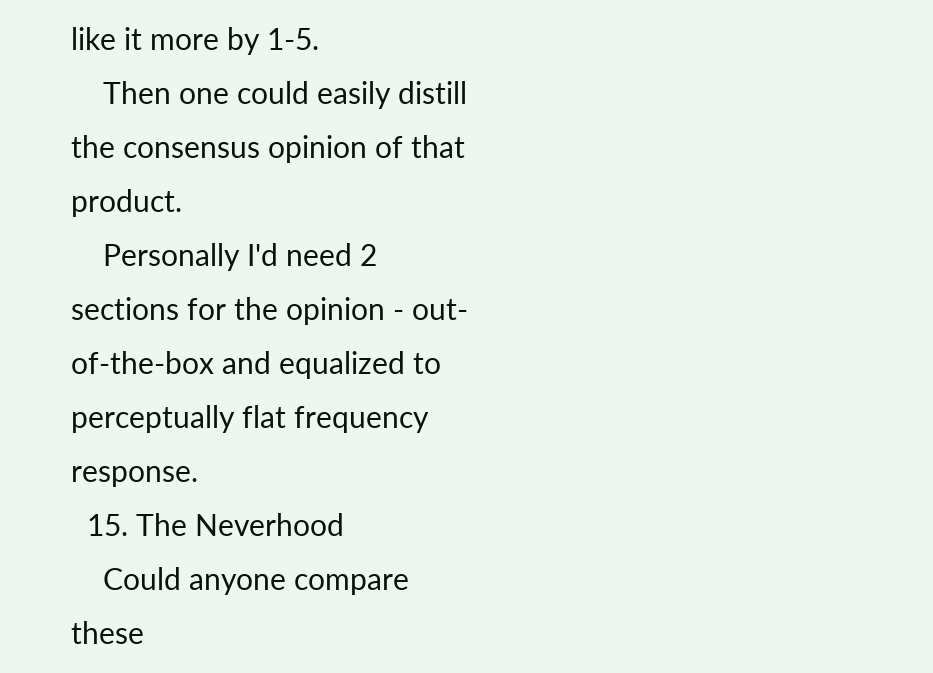like it more by 1-5.
    Then one could easily distill the consensus opinion of that product.
    Personally I'd need 2 sections for the opinion - out-of-the-box and equalized to perceptually flat frequency response.
  15. The Neverhood
    Could anyone compare these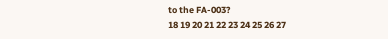to the FA-003?
18 19 20 21 22 23 24 25 26 27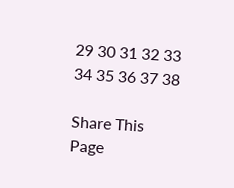29 30 31 32 33 34 35 36 37 38

Share This Page